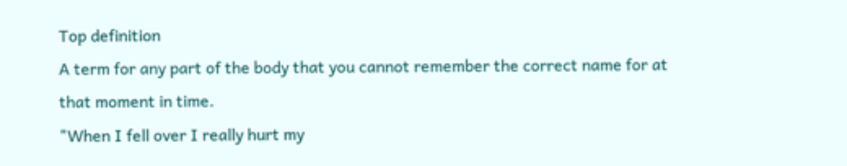Top definition
A term for any part of the body that you cannot remember the correct name for at that moment in time.
"When I fell over I really hurt my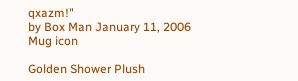qxazm!"
by Box Man January 11, 2006
Mug icon

Golden Shower Plush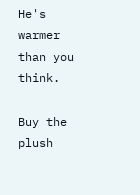He's warmer than you think.

Buy the plush